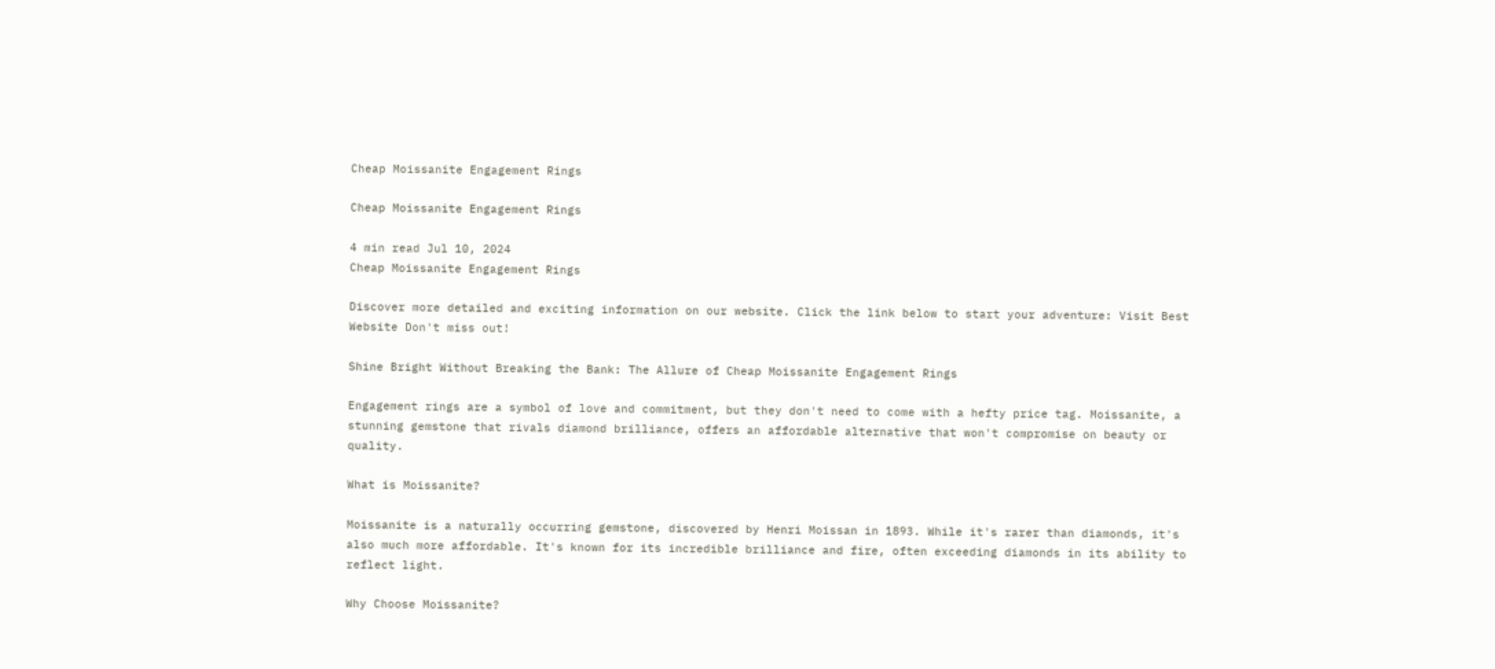Cheap Moissanite Engagement Rings

Cheap Moissanite Engagement Rings

4 min read Jul 10, 2024
Cheap Moissanite Engagement Rings

Discover more detailed and exciting information on our website. Click the link below to start your adventure: Visit Best Website Don't miss out!

Shine Bright Without Breaking the Bank: The Allure of Cheap Moissanite Engagement Rings

Engagement rings are a symbol of love and commitment, but they don't need to come with a hefty price tag. Moissanite, a stunning gemstone that rivals diamond brilliance, offers an affordable alternative that won't compromise on beauty or quality.

What is Moissanite?

Moissanite is a naturally occurring gemstone, discovered by Henri Moissan in 1893. While it's rarer than diamonds, it's also much more affordable. It's known for its incredible brilliance and fire, often exceeding diamonds in its ability to reflect light.

Why Choose Moissanite?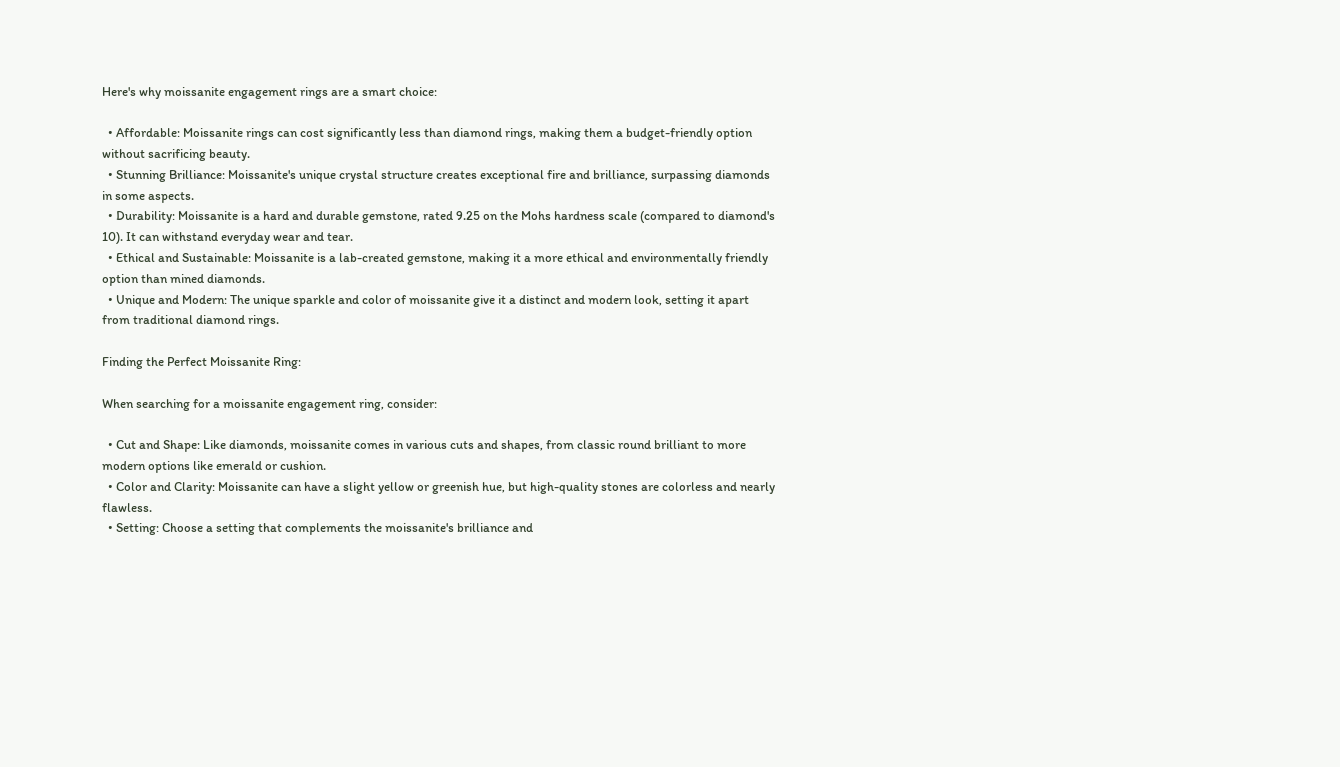Here's why moissanite engagement rings are a smart choice:

  • Affordable: Moissanite rings can cost significantly less than diamond rings, making them a budget-friendly option without sacrificing beauty.
  • Stunning Brilliance: Moissanite's unique crystal structure creates exceptional fire and brilliance, surpassing diamonds in some aspects.
  • Durability: Moissanite is a hard and durable gemstone, rated 9.25 on the Mohs hardness scale (compared to diamond's 10). It can withstand everyday wear and tear.
  • Ethical and Sustainable: Moissanite is a lab-created gemstone, making it a more ethical and environmentally friendly option than mined diamonds.
  • Unique and Modern: The unique sparkle and color of moissanite give it a distinct and modern look, setting it apart from traditional diamond rings.

Finding the Perfect Moissanite Ring:

When searching for a moissanite engagement ring, consider:

  • Cut and Shape: Like diamonds, moissanite comes in various cuts and shapes, from classic round brilliant to more modern options like emerald or cushion.
  • Color and Clarity: Moissanite can have a slight yellow or greenish hue, but high-quality stones are colorless and nearly flawless.
  • Setting: Choose a setting that complements the moissanite's brilliance and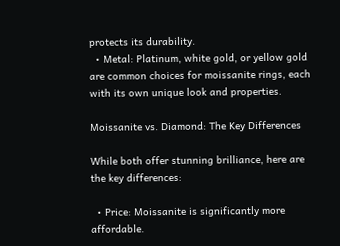protects its durability.
  • Metal: Platinum, white gold, or yellow gold are common choices for moissanite rings, each with its own unique look and properties.

Moissanite vs. Diamond: The Key Differences

While both offer stunning brilliance, here are the key differences:

  • Price: Moissanite is significantly more affordable.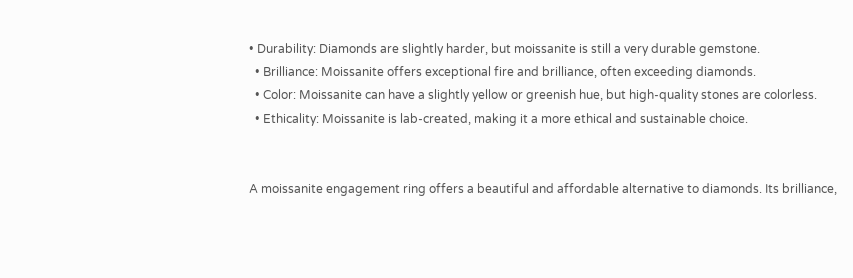• Durability: Diamonds are slightly harder, but moissanite is still a very durable gemstone.
  • Brilliance: Moissanite offers exceptional fire and brilliance, often exceeding diamonds.
  • Color: Moissanite can have a slightly yellow or greenish hue, but high-quality stones are colorless.
  • Ethicality: Moissanite is lab-created, making it a more ethical and sustainable choice.


A moissanite engagement ring offers a beautiful and affordable alternative to diamonds. Its brilliance,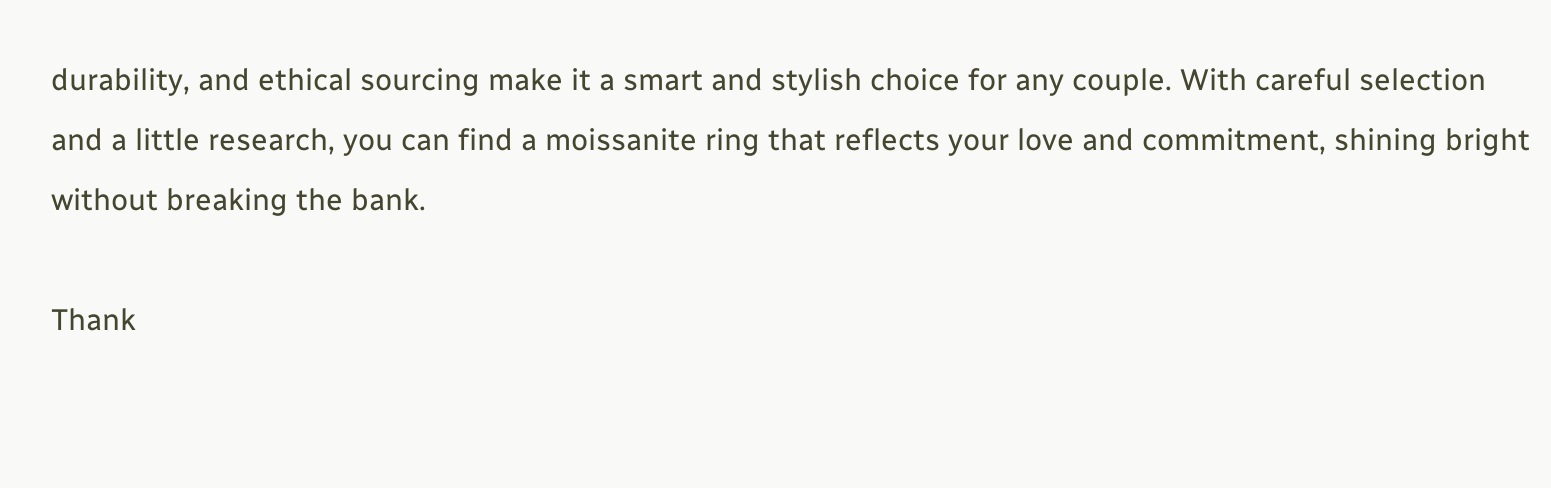durability, and ethical sourcing make it a smart and stylish choice for any couple. With careful selection and a little research, you can find a moissanite ring that reflects your love and commitment, shining bright without breaking the bank.

Thank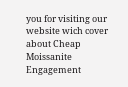you for visiting our website wich cover about Cheap Moissanite Engagement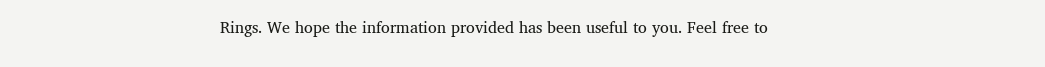Rings. We hope the information provided has been useful to you. Feel free to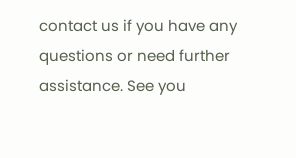contact us if you have any questions or need further assistance. See you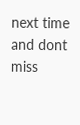next time and dont miss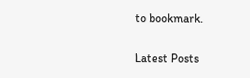to bookmark.

Latest Posts